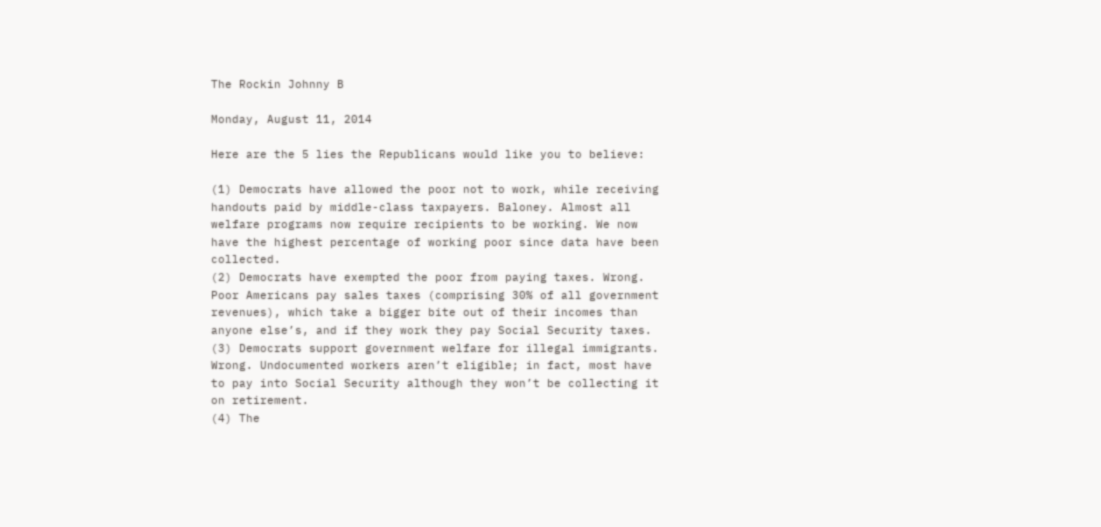The Rockin Johnny B

Monday, August 11, 2014

Here are the 5 lies the Republicans would like you to believe:

(1) Democrats have allowed the poor not to work, while receiving handouts paid by middle-class taxpayers. Baloney. Almost all welfare programs now require recipients to be working. We now have the highest percentage of working poor since data have been collected.
(2) Democrats have exempted the poor from paying taxes. Wrong. Poor Americans pay sales taxes (comprising 30% of all government revenues), which take a bigger bite out of their incomes than anyone else’s, and if they work they pay Social Security taxes.
(3) Democrats support government welfare for illegal immigrants. Wrong. Undocumented workers aren’t eligible; in fact, most have to pay into Social Security although they won’t be collecting it on retirement.
(4) The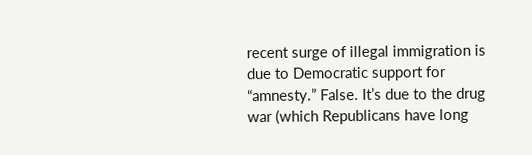recent surge of illegal immigration is due to Democratic support for “amnesty.” False. It’s due to the drug war (which Republicans have long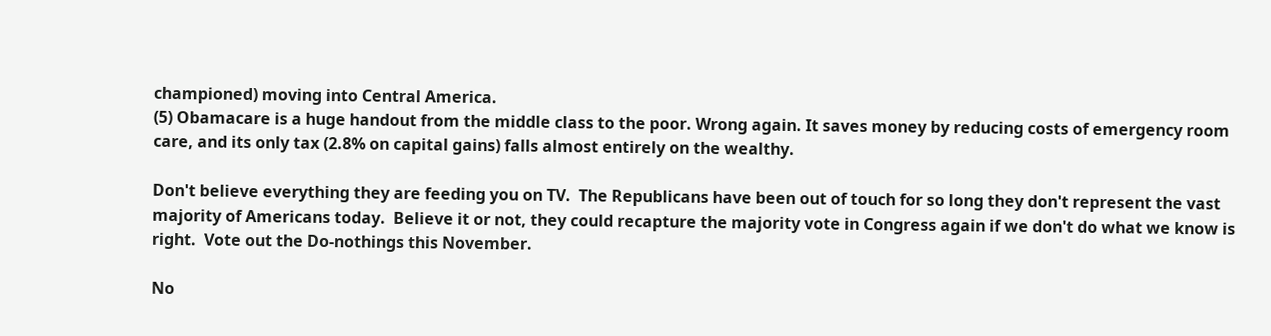championed) moving into Central America.
(5) Obamacare is a huge handout from the middle class to the poor. Wrong again. It saves money by reducing costs of emergency room care, and its only tax (2.8% on capital gains) falls almost entirely on the wealthy.

Don't believe everything they are feeding you on TV.  The Republicans have been out of touch for so long they don't represent the vast majority of Americans today.  Believe it or not, they could recapture the majority vote in Congress again if we don't do what we know is right.  Vote out the Do-nothings this November.

No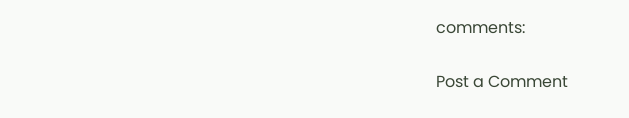comments:

Post a Comment